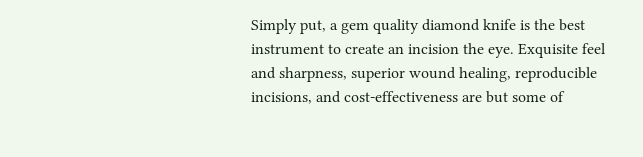Simply put, a gem quality diamond knife is the best instrument to create an incision the eye. Exquisite feel and sharpness, superior wound healing, reproducible incisions, and cost-effectiveness are but some of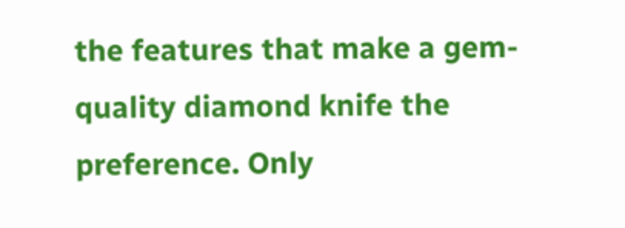the features that make a gem-quality diamond knife the preference. Only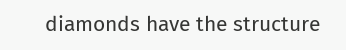diamonds have the structure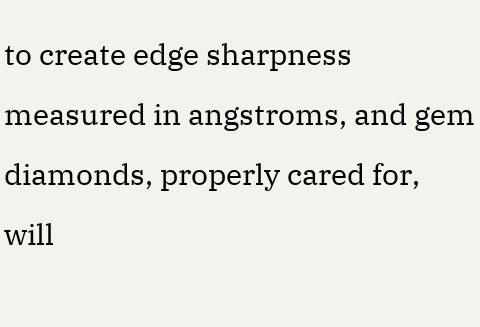to create edge sharpness measured in angstroms, and gem diamonds, properly cared for, will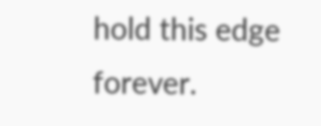hold this edge forever.